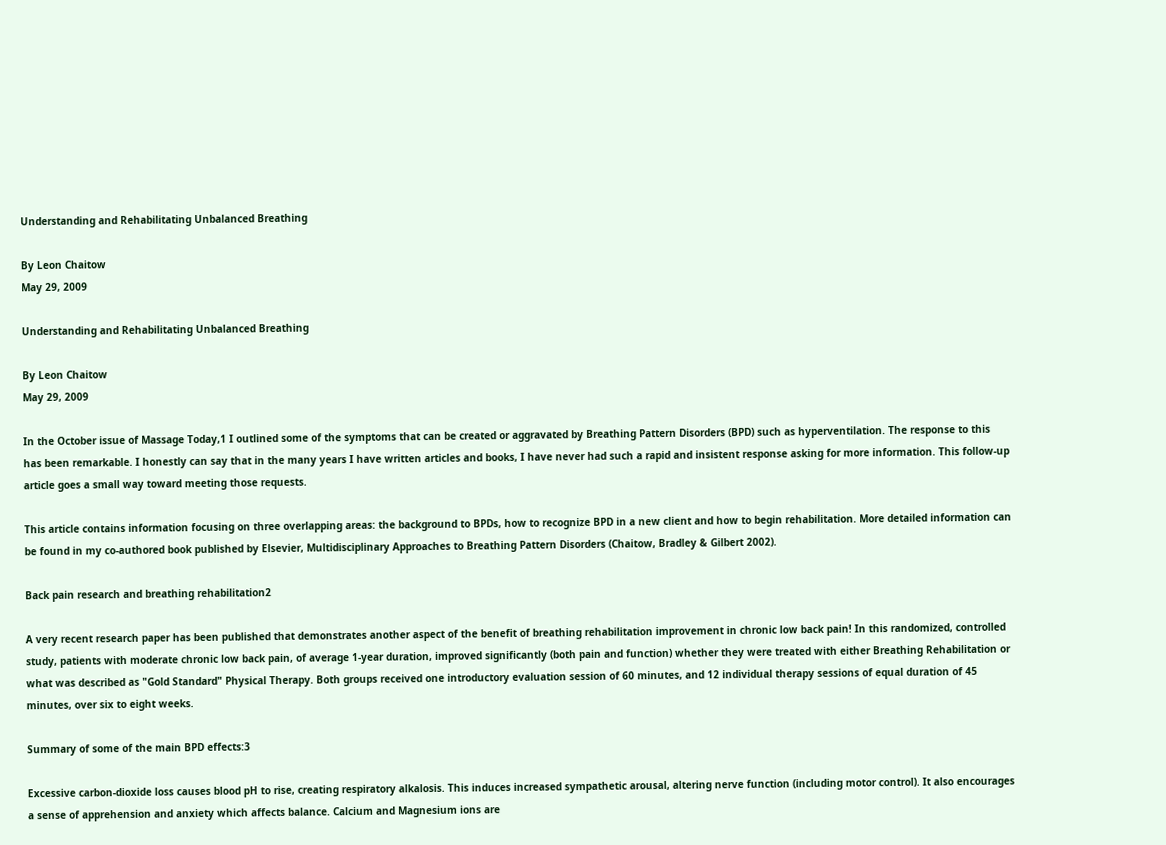Understanding and Rehabilitating Unbalanced Breathing

By Leon Chaitow
May 29, 2009

Understanding and Rehabilitating Unbalanced Breathing

By Leon Chaitow
May 29, 2009

In the October issue of Massage Today,1 I outlined some of the symptoms that can be created or aggravated by Breathing Pattern Disorders (BPD) such as hyperventilation. The response to this has been remarkable. I honestly can say that in the many years I have written articles and books, I have never had such a rapid and insistent response asking for more information. This follow-up article goes a small way toward meeting those requests.

This article contains information focusing on three overlapping areas: the background to BPDs, how to recognize BPD in a new client and how to begin rehabilitation. More detailed information can be found in my co-authored book published by Elsevier, Multidisciplinary Approaches to Breathing Pattern Disorders (Chaitow, Bradley & Gilbert 2002).

Back pain research and breathing rehabilitation2

A very recent research paper has been published that demonstrates another aspect of the benefit of breathing rehabilitation improvement in chronic low back pain! In this randomized, controlled study, patients with moderate chronic low back pain, of average 1-year duration, improved significantly (both pain and function) whether they were treated with either Breathing Rehabilitation or what was described as "Gold Standard" Physical Therapy. Both groups received one introductory evaluation session of 60 minutes, and 12 individual therapy sessions of equal duration of 45 minutes, over six to eight weeks.

Summary of some of the main BPD effects:3

Excessive carbon-dioxide loss causes blood pH to rise, creating respiratory alkalosis. This induces increased sympathetic arousal, altering nerve function (including motor control). It also encourages a sense of apprehension and anxiety which affects balance. Calcium and Magnesium ions are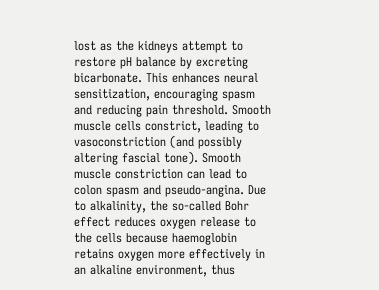lost as the kidneys attempt to restore pH balance by excreting bicarbonate. This enhances neural sensitization, encouraging spasm and reducing pain threshold. Smooth muscle cells constrict, leading to vasoconstriction (and possibly altering fascial tone). Smooth muscle constriction can lead to colon spasm and pseudo-angina. Due to alkalinity, the so-called Bohr effect reduces oxygen release to the cells because haemoglobin retains oxygen more effectively in an alkaline environment, thus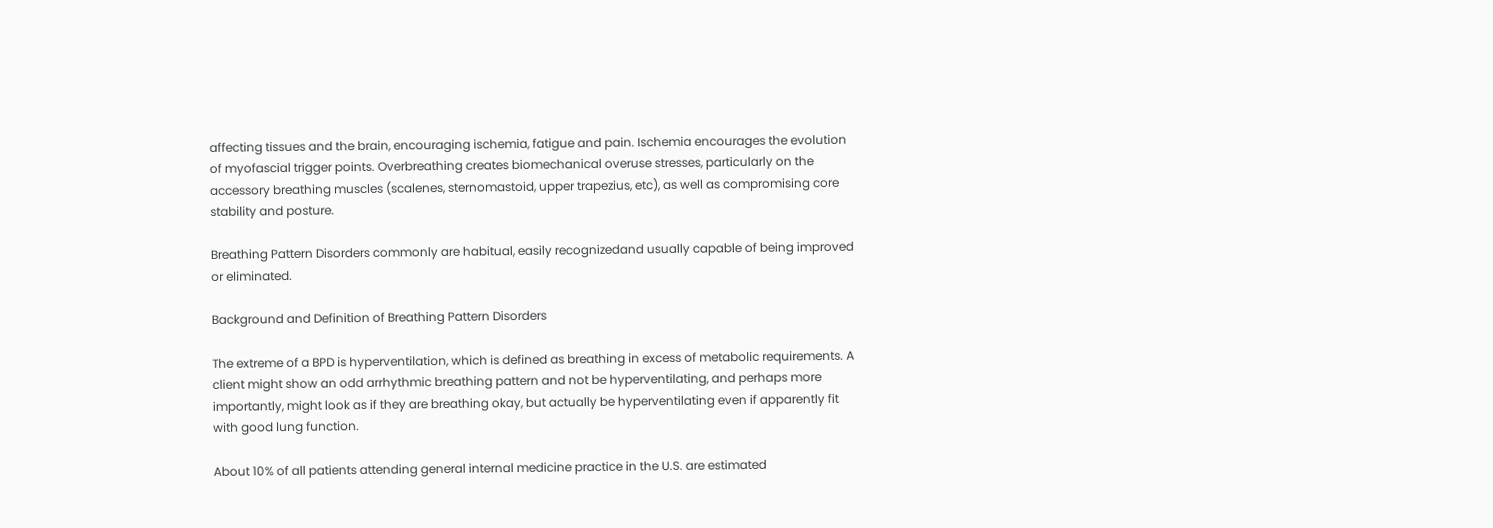affecting tissues and the brain, encouraging ischemia, fatigue and pain. Ischemia encourages the evolution of myofascial trigger points. Overbreathing creates biomechanical overuse stresses, particularly on the accessory breathing muscles (scalenes, sternomastoid, upper trapezius, etc), as well as compromising core stability and posture.

Breathing Pattern Disorders commonly are habitual, easily recognizedand usually capable of being improved or eliminated.

Background and Definition of Breathing Pattern Disorders

The extreme of a BPD is hyperventilation, which is defined as breathing in excess of metabolic requirements. A client might show an odd arrhythmic breathing pattern and not be hyperventilating, and perhaps more importantly, might look as if they are breathing okay, but actually be hyperventilating even if apparently fit with good lung function.

About 10% of all patients attending general internal medicine practice in the U.S. are estimated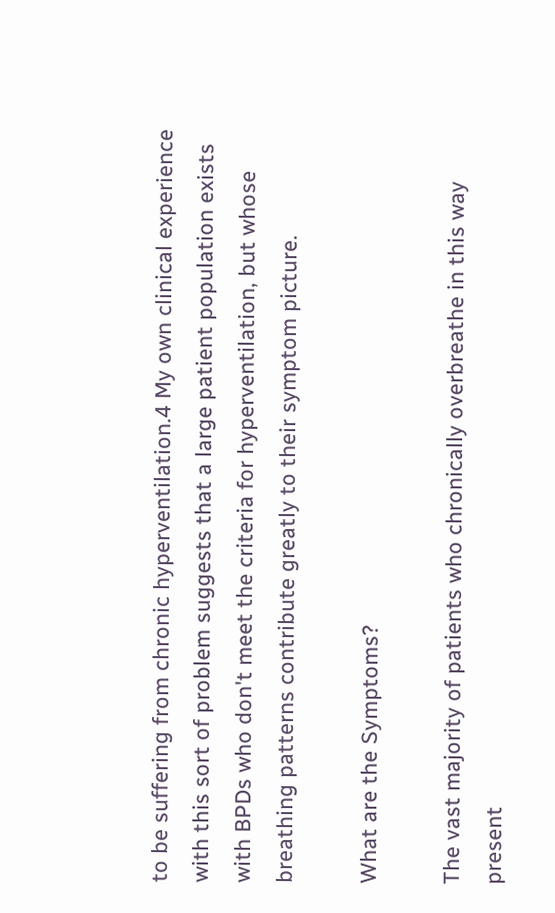to be suffering from chronic hyperventilation.4 My own clinical experience with this sort of problem suggests that a large patient population exists with BPDs who don't meet the criteria for hyperventilation, but whose breathing patterns contribute greatly to their symptom picture.

What are the Symptoms?

The vast majority of patients who chronically overbreathe in this way present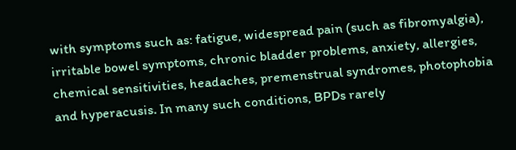with symptoms such as: fatigue, widespread pain (such as fibromyalgia), irritable bowel symptoms, chronic bladder problems, anxiety, allergies, chemical sensitivities, headaches, premenstrual syndromes, photophobia and hyperacusis. In many such conditions, BPDs rarely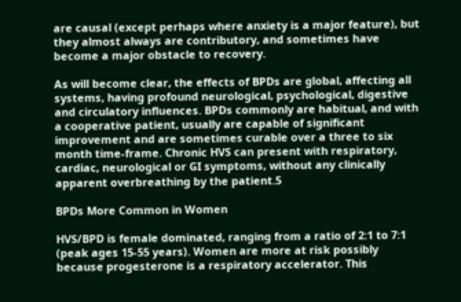are causal (except perhaps where anxiety is a major feature), but they almost always are contributory, and sometimes have become a major obstacle to recovery.

As will become clear, the effects of BPDs are global, affecting all systems, having profound neurological, psychological, digestive and circulatory influences. BPDs commonly are habitual, and with a cooperative patient, usually are capable of significant improvement and are sometimes curable over a three to six month time-frame. Chronic HVS can present with respiratory, cardiac, neurological or GI symptoms, without any clinically apparent overbreathing by the patient.5

BPDs More Common in Women

HVS/BPD is female dominated, ranging from a ratio of 2:1 to 7:1 (peak ages 15-55 years). Women are more at risk possibly because progesterone is a respiratory accelerator. This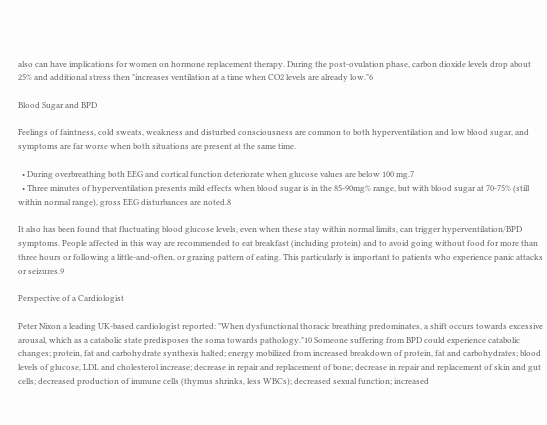also can have implications for women on hormone replacement therapy. During the post-ovulation phase, carbon dioxide levels drop about 25% and additional stress then "increases ventilation at a time when CO2 levels are already low."6

Blood Sugar and BPD

Feelings of faintness, cold sweats, weakness and disturbed consciousness are common to both hyperventilation and low blood sugar, and symptoms are far worse when both situations are present at the same time.

  • During overbreathing both EEG and cortical function deteriorate when glucose values are below 100 mg.7
  • Three minutes of hyperventilation presents mild effects when blood sugar is in the 85-90mg% range, but with blood sugar at 70-75% (still within normal range), gross EEG disturbances are noted.8

It also has been found that fluctuating blood glucose levels, even when these stay within normal limits, can trigger hyperventilation/BPD symptoms. People affected in this way are recommended to eat breakfast (including protein) and to avoid going without food for more than three hours or following a little-and-often, or grazing pattern of eating. This particularly is important to patients who experience panic attacks or seizures.9

Perspective of a Cardiologist

Peter Nixon a leading UK-based cardiologist reported: "When dysfunctional thoracic breathing predominates, a shift occurs towards excessive arousal, which as a catabolic state predisposes the soma towards pathology."10 Someone suffering from BPD could experience catabolic changes; protein, fat and carbohydrate synthesis halted; energy mobilized from increased breakdown of protein, fat and carbohydrates; blood levels of glucose, LDL and cholesterol increase; decrease in repair and replacement of bone; decrease in repair and replacement of skin and gut cells; decreased production of immune cells (thymus shrinks, less WBCs); decreased sexual function; increased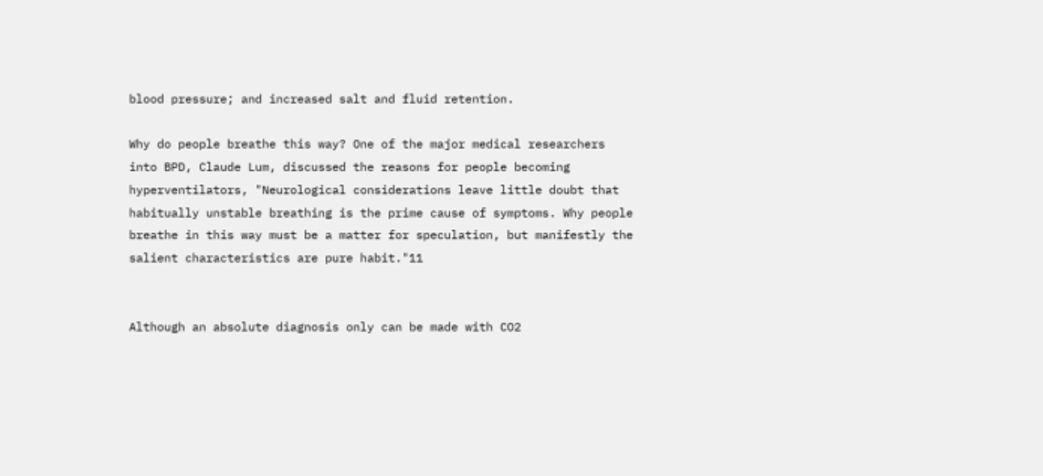blood pressure; and increased salt and fluid retention.

Why do people breathe this way? One of the major medical researchers into BPD, Claude Lum, discussed the reasons for people becoming hyperventilators, "Neurological considerations leave little doubt that habitually unstable breathing is the prime cause of symptoms. Why people breathe in this way must be a matter for speculation, but manifestly the salient characteristics are pure habit."11


Although an absolute diagnosis only can be made with CO2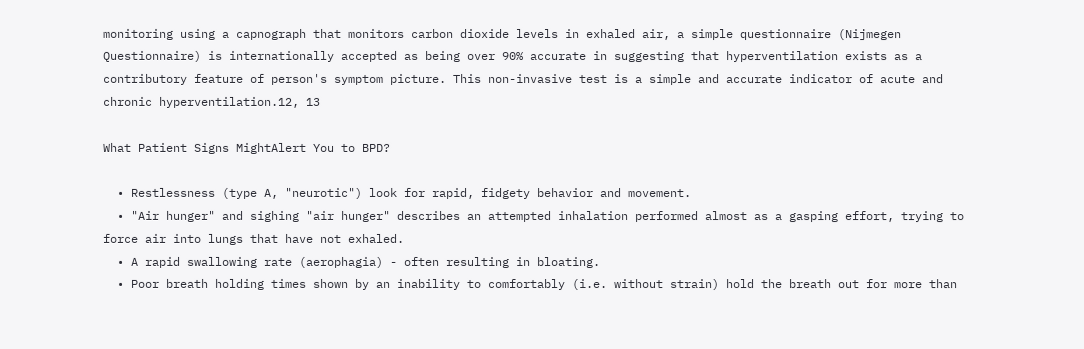monitoring using a capnograph that monitors carbon dioxide levels in exhaled air, a simple questionnaire (Nijmegen Questionnaire) is internationally accepted as being over 90% accurate in suggesting that hyperventilation exists as a contributory feature of person's symptom picture. This non-invasive test is a simple and accurate indicator of acute and chronic hyperventilation.12, 13

What Patient Signs MightAlert You to BPD?

  • Restlessness (type A, "neurotic") look for rapid, fidgety behavior and movement.
  • "Air hunger" and sighing "air hunger" describes an attempted inhalation performed almost as a gasping effort, trying to force air into lungs that have not exhaled.
  • A rapid swallowing rate (aerophagia) - often resulting in bloating.
  • Poor breath holding times shown by an inability to comfortably (i.e. without strain) hold the breath out for more than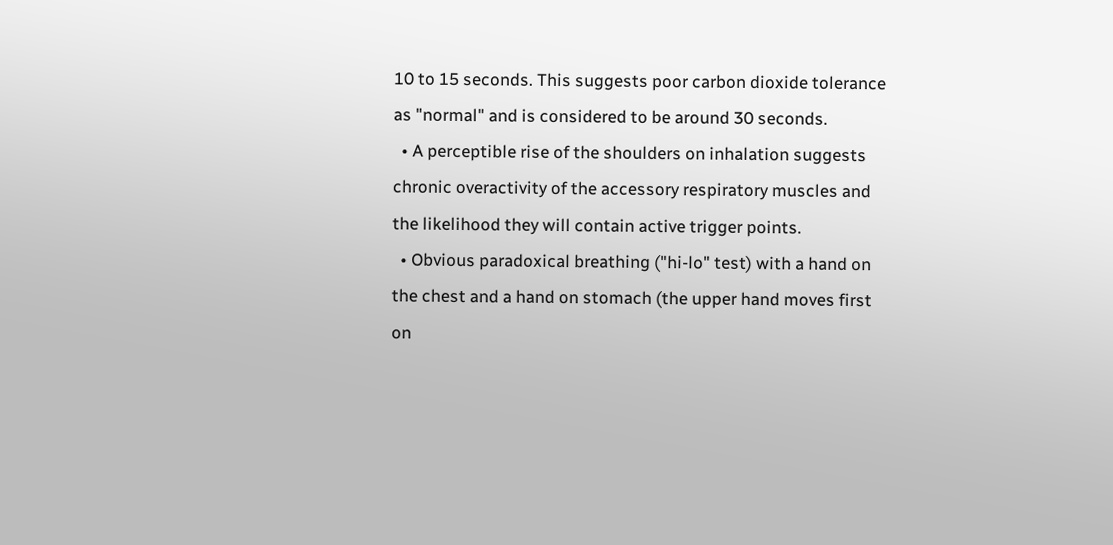10 to 15 seconds. This suggests poor carbon dioxide tolerance as "normal" and is considered to be around 30 seconds.
  • A perceptible rise of the shoulders on inhalation suggests chronic overactivity of the accessory respiratory muscles and the likelihood they will contain active trigger points.
  • Obvious paradoxical breathing ("hi-lo" test) with a hand on the chest and a hand on stomach (the upper hand moves first on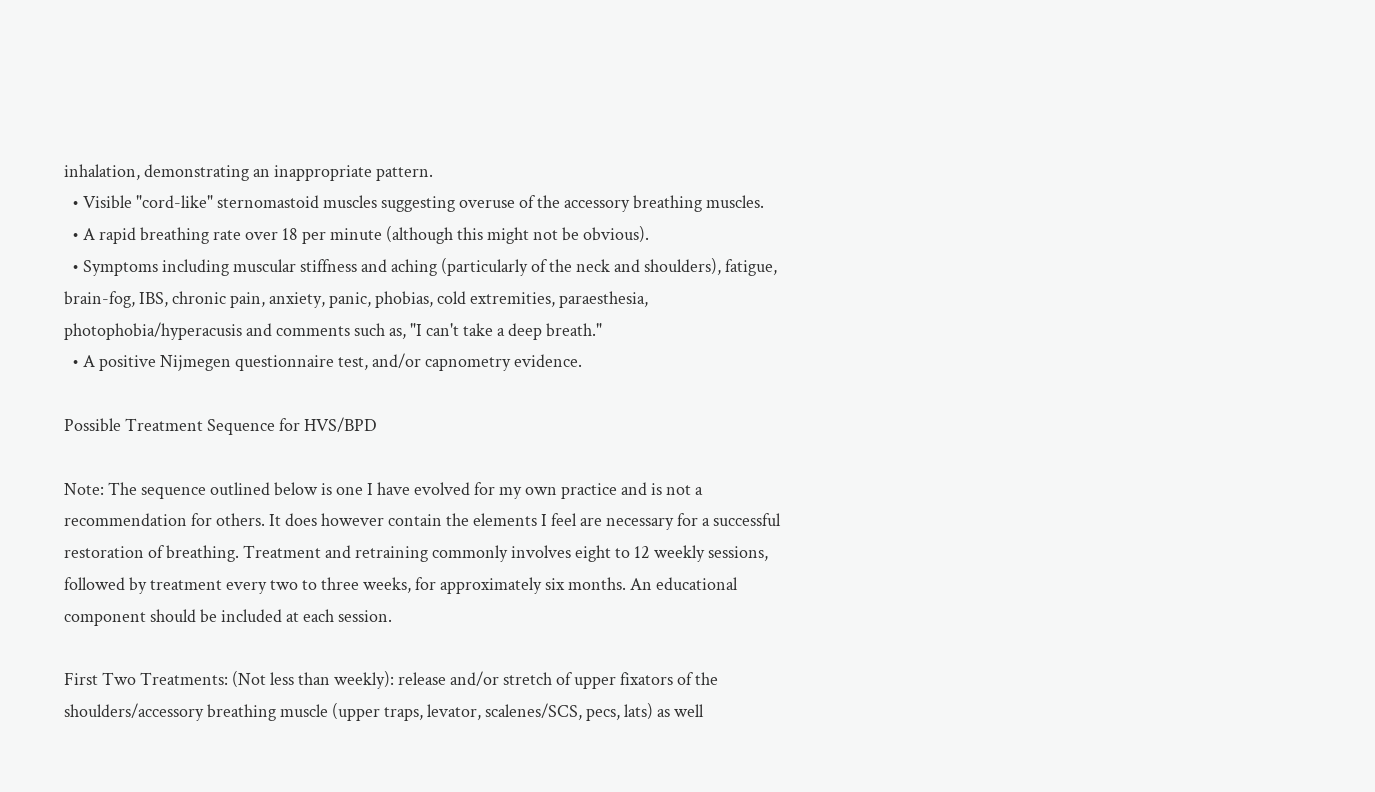inhalation, demonstrating an inappropriate pattern.
  • Visible "cord-like" sternomastoid muscles suggesting overuse of the accessory breathing muscles.
  • A rapid breathing rate over 18 per minute (although this might not be obvious).
  • Symptoms including muscular stiffness and aching (particularly of the neck and shoulders), fatigue, brain-fog, IBS, chronic pain, anxiety, panic, phobias, cold extremities, paraesthesia, photophobia/hyperacusis and comments such as, "I can't take a deep breath."
  • A positive Nijmegen questionnaire test, and/or capnometry evidence.

Possible Treatment Sequence for HVS/BPD

Note: The sequence outlined below is one I have evolved for my own practice and is not a recommendation for others. It does however contain the elements I feel are necessary for a successful restoration of breathing. Treatment and retraining commonly involves eight to 12 weekly sessions, followed by treatment every two to three weeks, for approximately six months. An educational component should be included at each session.

First Two Treatments: (Not less than weekly): release and/or stretch of upper fixators of the shoulders/accessory breathing muscle (upper traps, levator, scalenes/SCS, pecs, lats) as well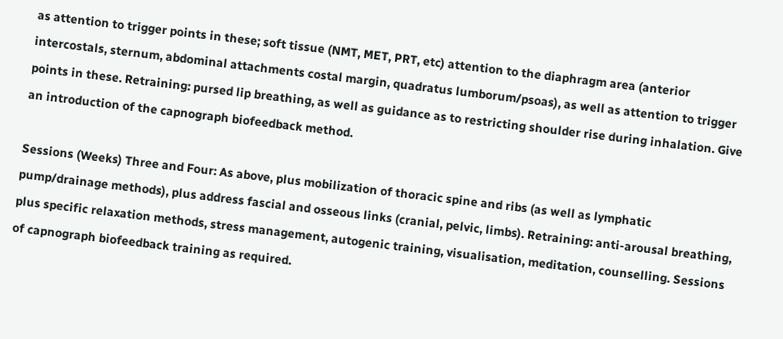as attention to trigger points in these; soft tissue (NMT, MET, PRT, etc) attention to the diaphragm area (anterior intercostals, sternum, abdominal attachments costal margin, quadratus lumborum/psoas), as well as attention to trigger points in these. Retraining: pursed lip breathing, as well as guidance as to restricting shoulder rise during inhalation. Give an introduction of the capnograph biofeedback method.

Sessions (Weeks) Three and Four: As above, plus mobilization of thoracic spine and ribs (as well as lymphatic pump/drainage methods), plus address fascial and osseous links (cranial, pelvic, limbs). Retraining: anti-arousal breathing, plus specific relaxation methods, stress management, autogenic training, visualisation, meditation, counselling. Sessions of capnograph biofeedback training as required.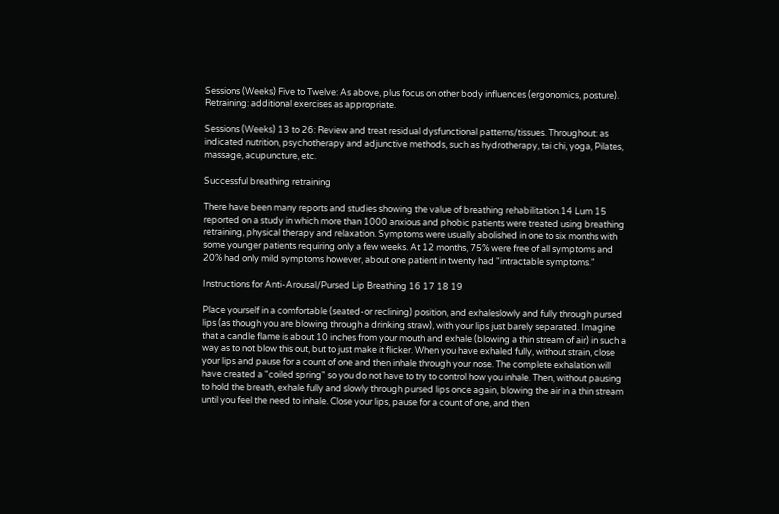Sessions (Weeks) Five to Twelve: As above, plus focus on other body influences (ergonomics, posture). Retraining: additional exercises as appropriate.

Sessions (Weeks) 13 to 26: Review and treat residual dysfunctional patterns/tissues. Throughout: as indicated nutrition, psychotherapy and adjunctive methods, such as hydrotherapy, tai chi, yoga, Pilates, massage, acupuncture, etc.

Successful breathing retraining

There have been many reports and studies showing the value of breathing rehabilitation.14 Lum 15 reported on a study in which more than 1000 anxious and phobic patients were treated using breathing retraining, physical therapy and relaxation. Symptoms were usually abolished in one to six months with some younger patients requiring only a few weeks. At 12 months, 75% were free of all symptoms and 20% had only mild symptoms however, about one patient in twenty had "intractable symptoms."

Instructions for Anti-Arousal/Pursed Lip Breathing 16 17 18 19

Place yourself in a comfortable (seated-or reclining) position, and exhaleslowly and fully through pursed lips (as though you are blowing through a drinking straw), with your lips just barely separated. Imagine that a candle flame is about 10 inches from your mouth and exhale (blowing a thin stream of air) in such a way as to not blow this out, but to just make it flicker. When you have exhaled fully, without strain, close your lips and pause for a count of one and then inhale through your nose. The complete exhalation will have created a "coiled spring" so you do not have to try to control how you inhale. Then, without pausing to hold the breath, exhale fully and slowly through pursed lips once again, blowing the air in a thin stream until you feel the need to inhale. Close your lips, pause for a count of one, and then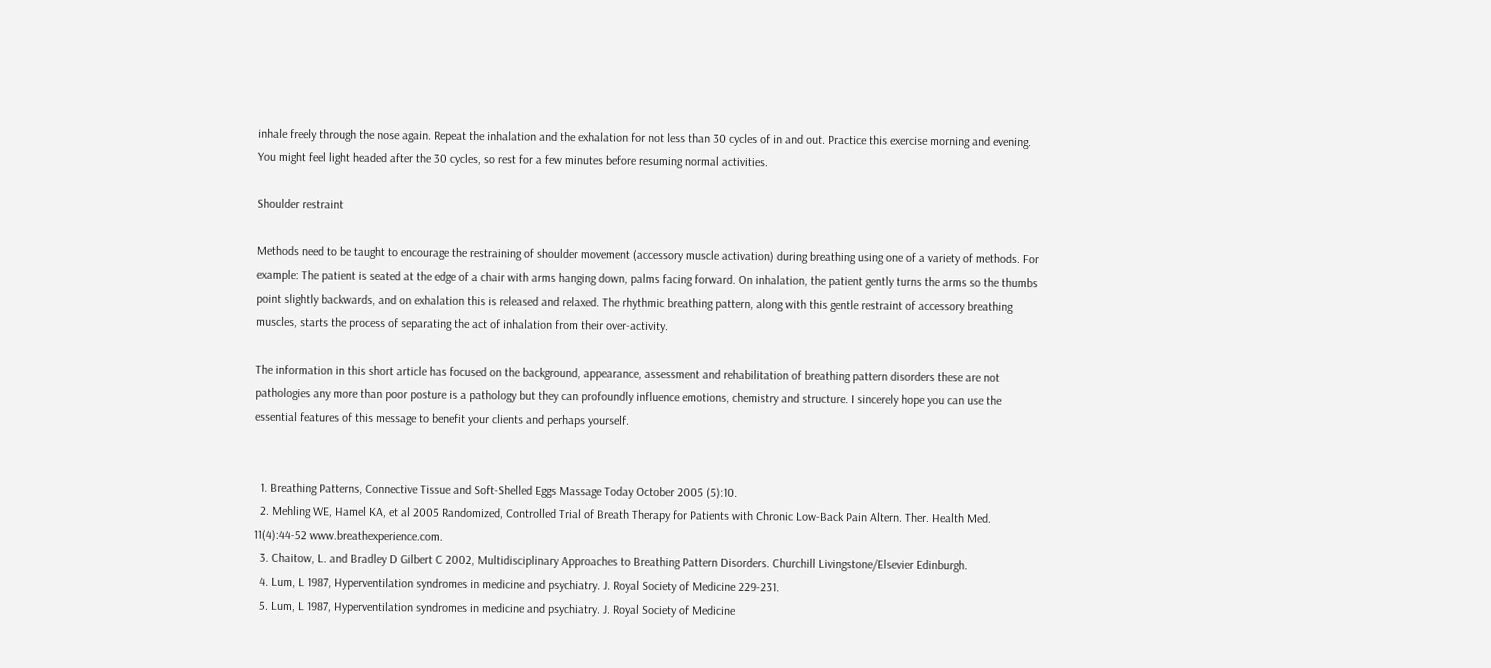inhale freely through the nose again. Repeat the inhalation and the exhalation for not less than 30 cycles of in and out. Practice this exercise morning and evening. You might feel light headed after the 30 cycles, so rest for a few minutes before resuming normal activities.

Shoulder restraint

Methods need to be taught to encourage the restraining of shoulder movement (accessory muscle activation) during breathing using one of a variety of methods. For example: The patient is seated at the edge of a chair with arms hanging down, palms facing forward. On inhalation, the patient gently turns the arms so the thumbs point slightly backwards, and on exhalation this is released and relaxed. The rhythmic breathing pattern, along with this gentle restraint of accessory breathing muscles, starts the process of separating the act of inhalation from their over-activity.

The information in this short article has focused on the background, appearance, assessment and rehabilitation of breathing pattern disorders these are not pathologies any more than poor posture is a pathology but they can profoundly influence emotions, chemistry and structure. I sincerely hope you can use the essential features of this message to benefit your clients and perhaps yourself.


  1. Breathing Patterns, Connective Tissue and Soft-Shelled Eggs Massage Today October 2005 (5):10.
  2. Mehling WE, Hamel KA, et al 2005 Randomized, Controlled Trial of Breath Therapy for Patients with Chronic Low-Back Pain Altern. Ther. Health Med. 11(4):44-52 www.breathexperience.com.
  3. Chaitow, L. and Bradley D Gilbert C 2002, Multidisciplinary Approaches to Breathing Pattern Disorders. Churchill Livingstone/Elsevier Edinburgh.
  4. Lum, L 1987, Hyperventilation syndromes in medicine and psychiatry. J. Royal Society of Medicine 229-231.
  5. Lum, L 1987, Hyperventilation syndromes in medicine and psychiatry. J. Royal Society of Medicine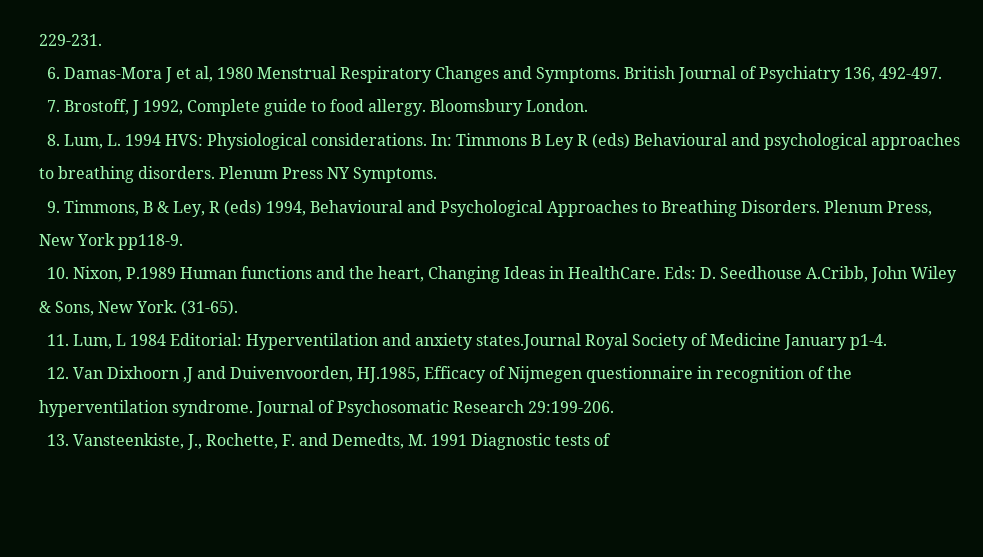229-231.
  6. Damas-Mora J et al, 1980 Menstrual Respiratory Changes and Symptoms. British Journal of Psychiatry 136, 492-497.
  7. Brostoff, J 1992, Complete guide to food allergy. Bloomsbury London.
  8. Lum, L. 1994 HVS: Physiological considerations. In: Timmons B Ley R (eds) Behavioural and psychological approaches to breathing disorders. Plenum Press NY Symptoms.
  9. Timmons, B & Ley, R (eds) 1994, Behavioural and Psychological Approaches to Breathing Disorders. Plenum Press, New York pp118-9.
  10. Nixon, P.1989 Human functions and the heart, Changing Ideas in HealthCare. Eds: D. Seedhouse A.Cribb, John Wiley & Sons, New York. (31-65).
  11. Lum, L 1984 Editorial: Hyperventilation and anxiety states.Journal Royal Society of Medicine January p1-4.
  12. Van Dixhoorn ,J and Duivenvoorden, HJ.1985, Efficacy of Nijmegen questionnaire in recognition of the hyperventilation syndrome. Journal of Psychosomatic Research 29:199-206.
  13. Vansteenkiste, J., Rochette, F. and Demedts, M. 1991 Diagnostic tests of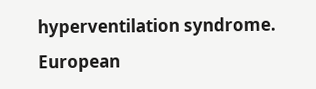hyperventilation syndrome. European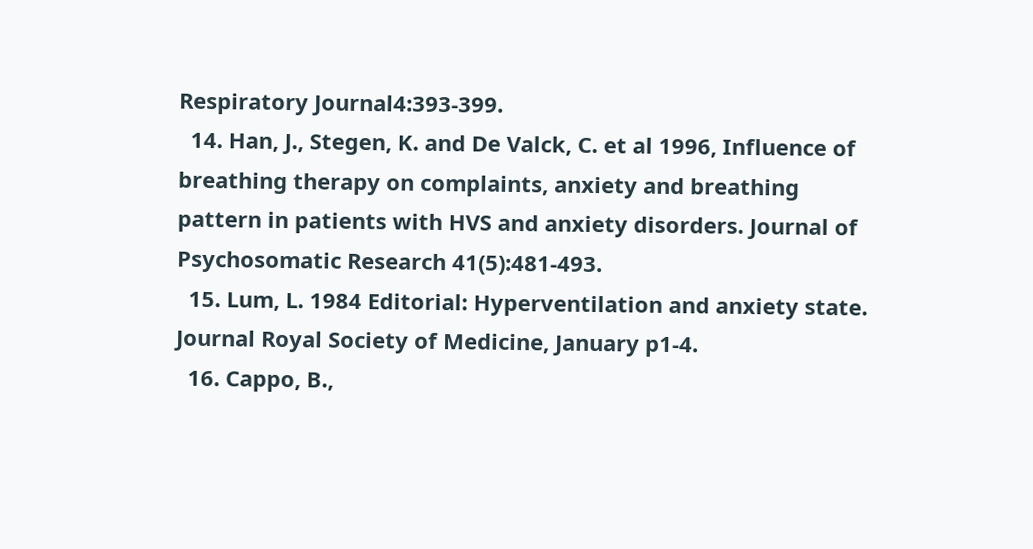Respiratory Journal4:393-399.
  14. Han, J., Stegen, K. and De Valck, C. et al 1996, Influence of breathing therapy on complaints, anxiety and breathing pattern in patients with HVS and anxiety disorders. Journal of Psychosomatic Research 41(5):481-493.
  15. Lum, L. 1984 Editorial: Hyperventilation and anxiety state. Journal Royal Society of Medicine, January p1-4.
  16. Cappo, B.,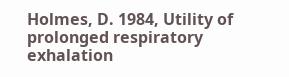Holmes, D. 1984, Utility of prolonged respiratory exhalation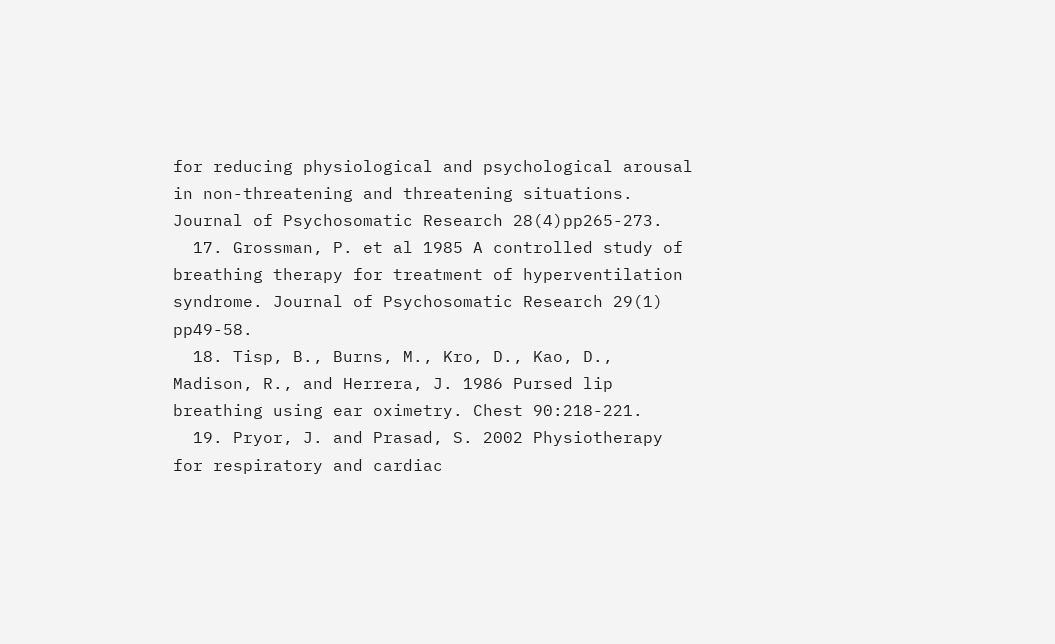for reducing physiological and psychological arousal in non-threatening and threatening situations. Journal of Psychosomatic Research 28(4)pp265-273.
  17. Grossman, P. et al 1985 A controlled study of breathing therapy for treatment of hyperventilation syndrome. Journal of Psychosomatic Research 29(1) pp49-58.
  18. Tisp, B., Burns, M., Kro, D., Kao, D., Madison, R., and Herrera, J. 1986 Pursed lip breathing using ear oximetry. Chest 90:218-221.
  19. Pryor, J. and Prasad, S. 2002 Physiotherapy for respiratory and cardiac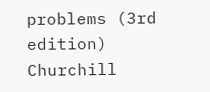problems (3rd edition) Churchill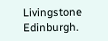Livingstone Edinburgh.